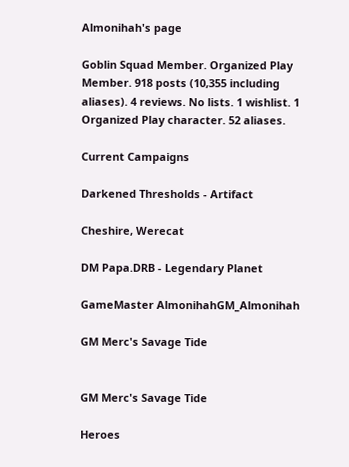Almonihah's page

Goblin Squad Member. Organized Play Member. 918 posts (10,355 including aliases). 4 reviews. No lists. 1 wishlist. 1 Organized Play character. 52 aliases.

Current Campaigns

Darkened Thresholds - Artifact

Cheshire, Werecat

DM Papa.DRB - Legendary Planet

GameMaster AlmonihahGM_Almonihah

GM Merc's Savage Tide


GM Merc's Savage Tide

Heroes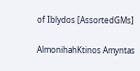of Iblydos [AssortedGMs]

AlmonihahKtinos Amyntas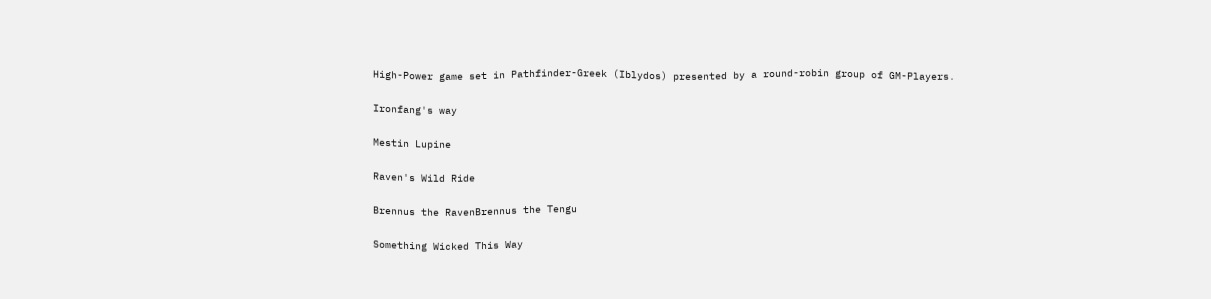High-Power game set in Pathfinder-Greek (Iblydos) presented by a round-robin group of GM-Players.

Ironfang's way

Mestin Lupine

Raven's Wild Ride

Brennus the RavenBrennus the Tengu

Something Wicked This Way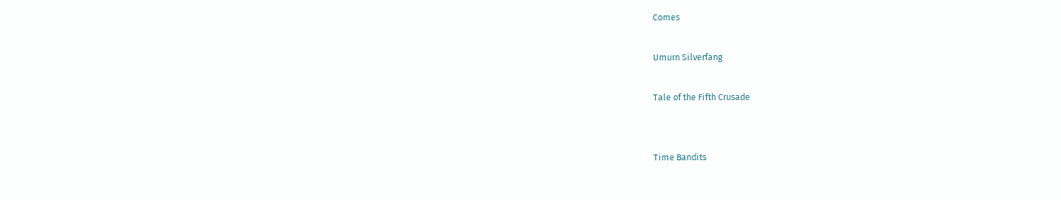Comes

Umurn Silverfang

Tale of the Fifth Crusade


Time Bandits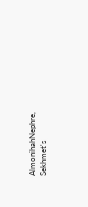AlmonihahNephre, Sekhmet's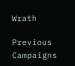Wrath

Previous Campaigns